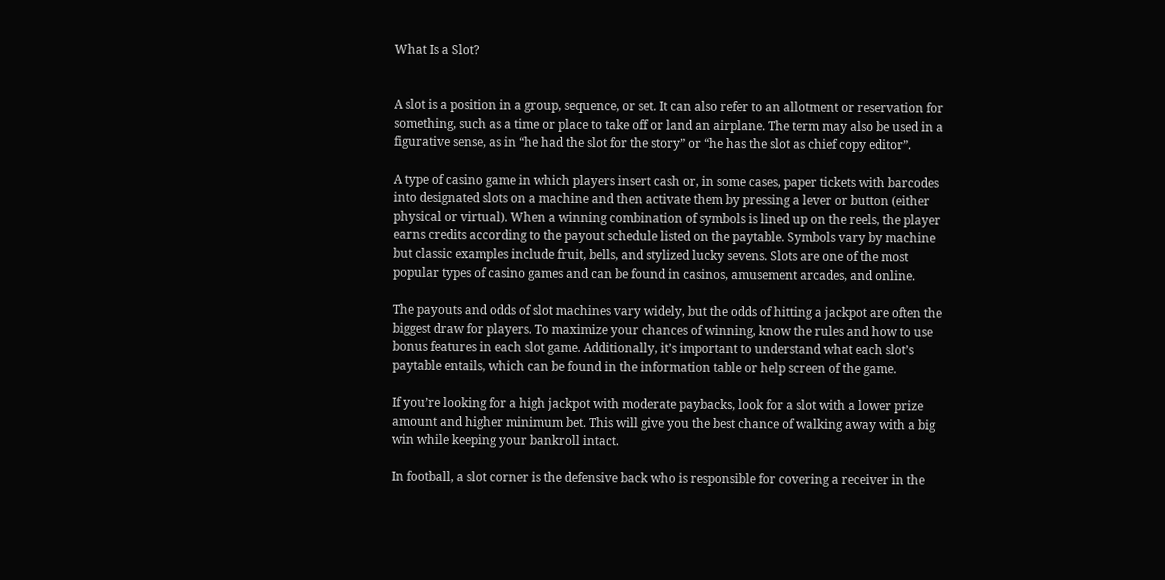What Is a Slot?


A slot is a position in a group, sequence, or set. It can also refer to an allotment or reservation for something, such as a time or place to take off or land an airplane. The term may also be used in a figurative sense, as in “he had the slot for the story” or “he has the slot as chief copy editor”.

A type of casino game in which players insert cash or, in some cases, paper tickets with barcodes into designated slots on a machine and then activate them by pressing a lever or button (either physical or virtual). When a winning combination of symbols is lined up on the reels, the player earns credits according to the payout schedule listed on the paytable. Symbols vary by machine but classic examples include fruit, bells, and stylized lucky sevens. Slots are one of the most popular types of casino games and can be found in casinos, amusement arcades, and online.

The payouts and odds of slot machines vary widely, but the odds of hitting a jackpot are often the biggest draw for players. To maximize your chances of winning, know the rules and how to use bonus features in each slot game. Additionally, it’s important to understand what each slot’s paytable entails, which can be found in the information table or help screen of the game.

If you’re looking for a high jackpot with moderate paybacks, look for a slot with a lower prize amount and higher minimum bet. This will give you the best chance of walking away with a big win while keeping your bankroll intact.

In football, a slot corner is the defensive back who is responsible for covering a receiver in the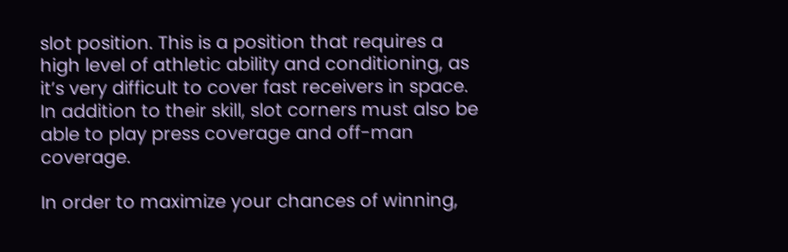slot position. This is a position that requires a high level of athletic ability and conditioning, as it’s very difficult to cover fast receivers in space. In addition to their skill, slot corners must also be able to play press coverage and off-man coverage.

In order to maximize your chances of winning,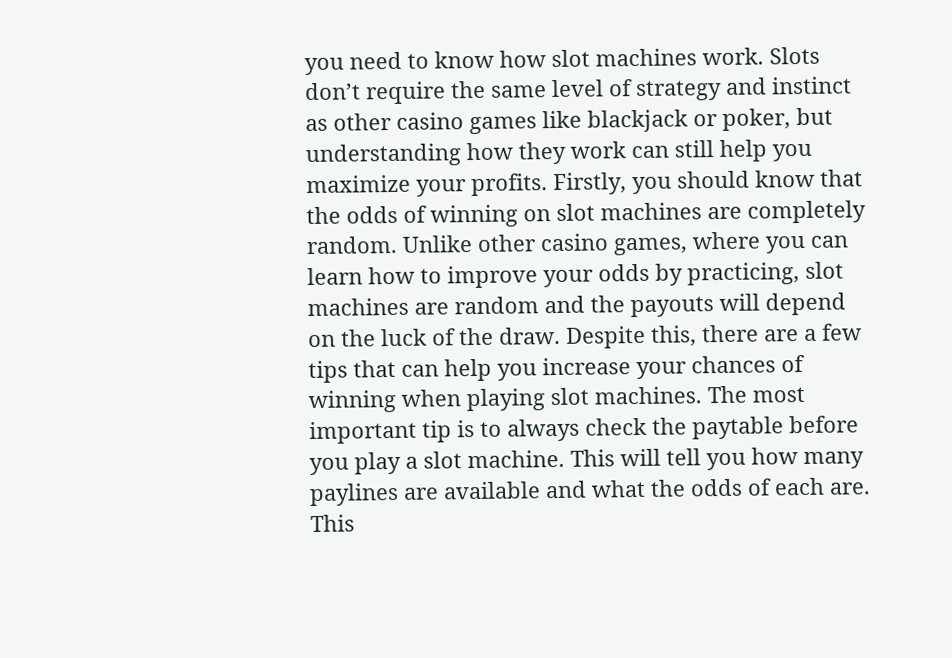you need to know how slot machines work. Slots don’t require the same level of strategy and instinct as other casino games like blackjack or poker, but understanding how they work can still help you maximize your profits. Firstly, you should know that the odds of winning on slot machines are completely random. Unlike other casino games, where you can learn how to improve your odds by practicing, slot machines are random and the payouts will depend on the luck of the draw. Despite this, there are a few tips that can help you increase your chances of winning when playing slot machines. The most important tip is to always check the paytable before you play a slot machine. This will tell you how many paylines are available and what the odds of each are. This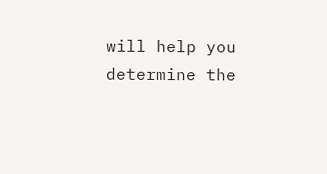will help you determine the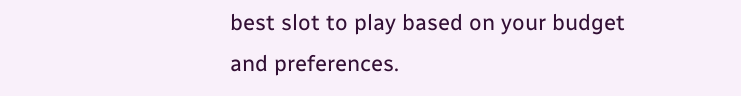best slot to play based on your budget and preferences.